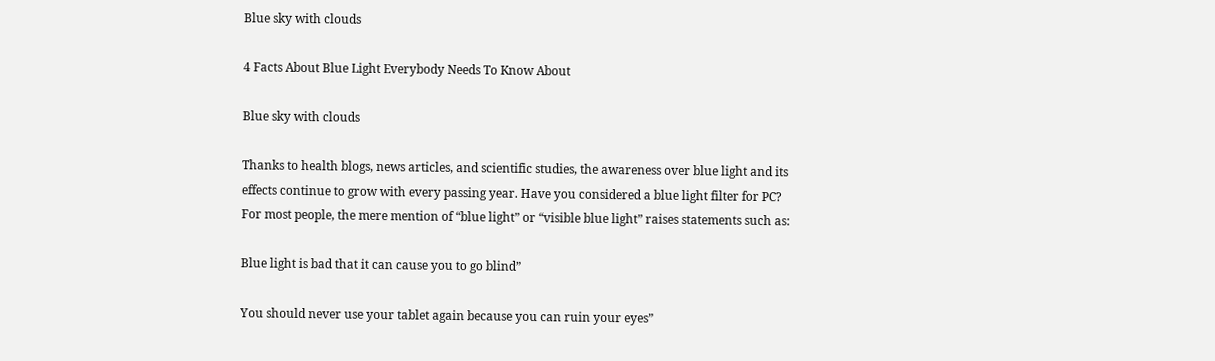Blue sky with clouds

4 Facts About Blue Light Everybody Needs To Know About

Blue sky with clouds

Thanks to health blogs, news articles, and scientific studies, the awareness over blue light and its effects continue to grow with every passing year. Have you considered a blue light filter for PC? For most people, the mere mention of “blue light” or “visible blue light” raises statements such as:

Blue light is bad that it can cause you to go blind”

You should never use your tablet again because you can ruin your eyes”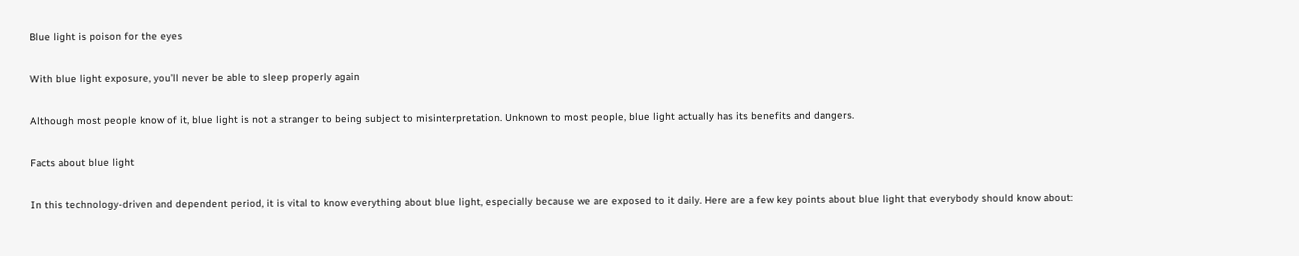Blue light is poison for the eyes

With blue light exposure, you’ll never be able to sleep properly again

Although most people know of it, blue light is not a stranger to being subject to misinterpretation. Unknown to most people, blue light actually has its benefits and dangers.

Facts about blue light

In this technology-driven and dependent period, it is vital to know everything about blue light, especially because we are exposed to it daily. Here are a few key points about blue light that everybody should know about: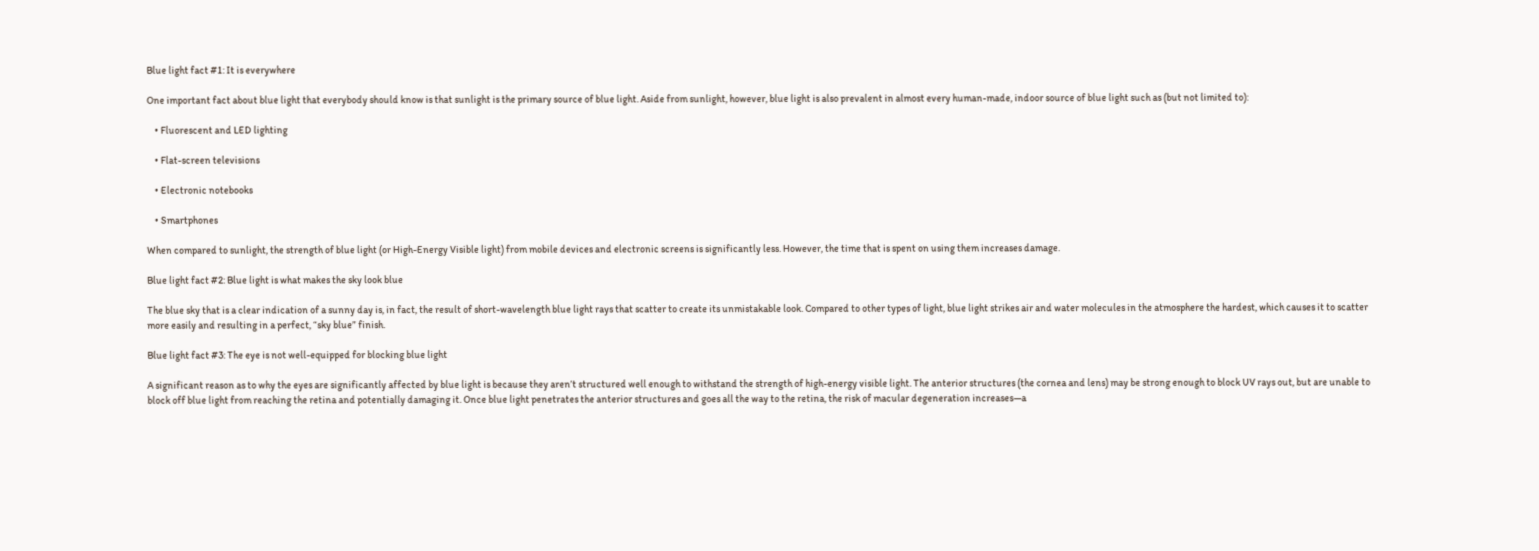Blue light fact #1: It is everywhere

One important fact about blue light that everybody should know is that sunlight is the primary source of blue light. Aside from sunlight, however, blue light is also prevalent in almost every human-made, indoor source of blue light such as (but not limited to):

    • Fluorescent and LED lighting

    • Flat-screen televisions

    • Electronic notebooks

    • Smartphones

When compared to sunlight, the strength of blue light (or High-Energy Visible light) from mobile devices and electronic screens is significantly less. However, the time that is spent on using them increases damage.

Blue light fact #2: Blue light is what makes the sky look blue

The blue sky that is a clear indication of a sunny day is, in fact, the result of short-wavelength blue light rays that scatter to create its unmistakable look. Compared to other types of light, blue light strikes air and water molecules in the atmosphere the hardest, which causes it to scatter more easily and resulting in a perfect, “sky blue” finish.

Blue light fact #3: The eye is not well-equipped for blocking blue light

A significant reason as to why the eyes are significantly affected by blue light is because they aren’t structured well enough to withstand the strength of high-energy visible light. The anterior structures (the cornea and lens) may be strong enough to block UV rays out, but are unable to block off blue light from reaching the retina and potentially damaging it. Once blue light penetrates the anterior structures and goes all the way to the retina, the risk of macular degeneration increases—a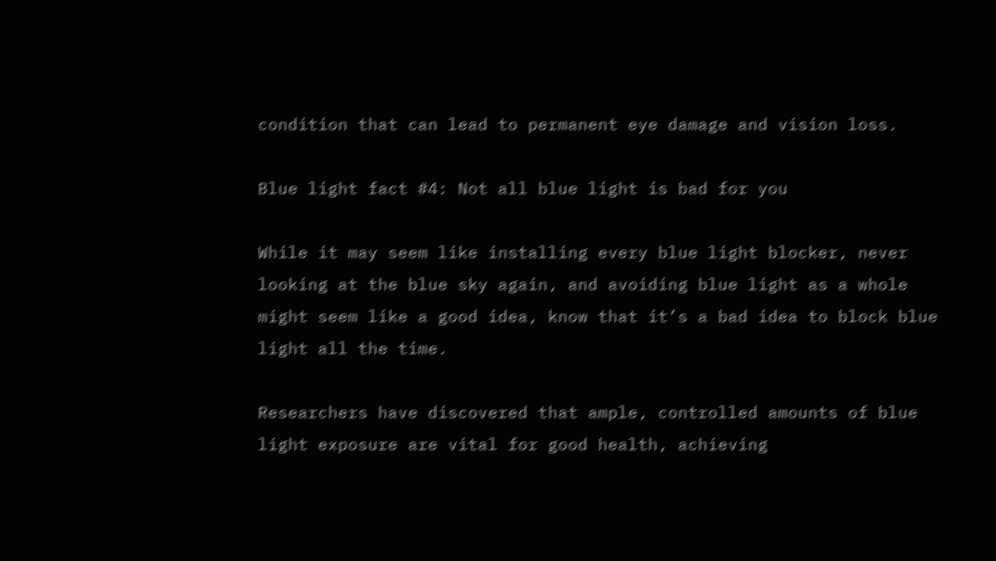condition that can lead to permanent eye damage and vision loss.

Blue light fact #4: Not all blue light is bad for you

While it may seem like installing every blue light blocker, never looking at the blue sky again, and avoiding blue light as a whole might seem like a good idea, know that it’s a bad idea to block blue light all the time.

Researchers have discovered that ample, controlled amounts of blue light exposure are vital for good health, achieving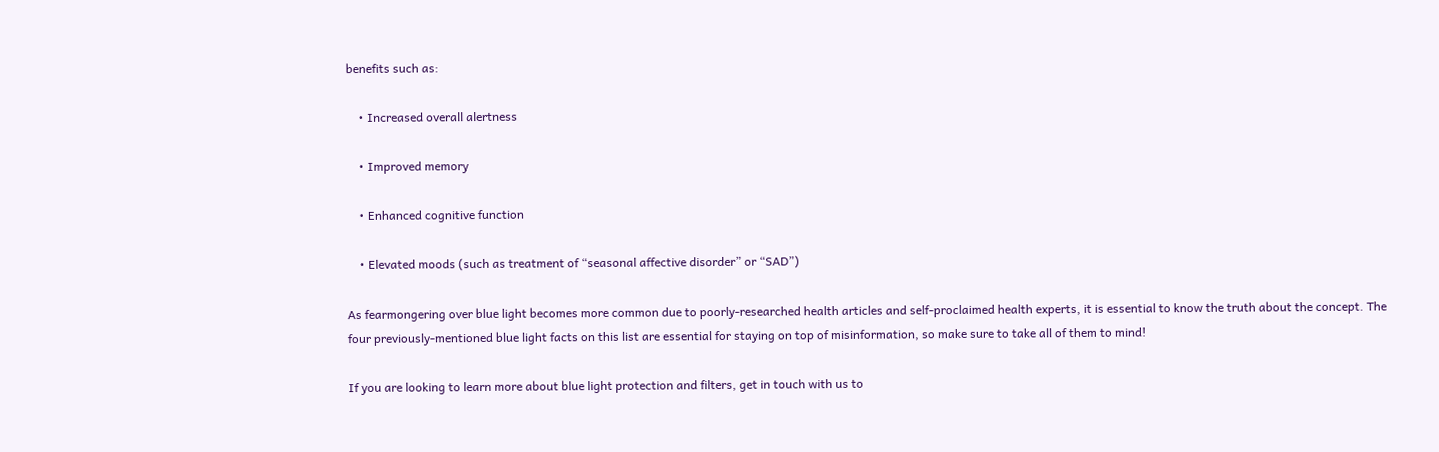benefits such as:

    • Increased overall alertness

    • Improved memory

    • Enhanced cognitive function

    • Elevated moods (such as treatment of “seasonal affective disorder” or “SAD”)

As fearmongering over blue light becomes more common due to poorly-researched health articles and self-proclaimed health experts, it is essential to know the truth about the concept. The four previously-mentioned blue light facts on this list are essential for staying on top of misinformation, so make sure to take all of them to mind!

If you are looking to learn more about blue light protection and filters, get in touch with us to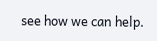see how we can help.